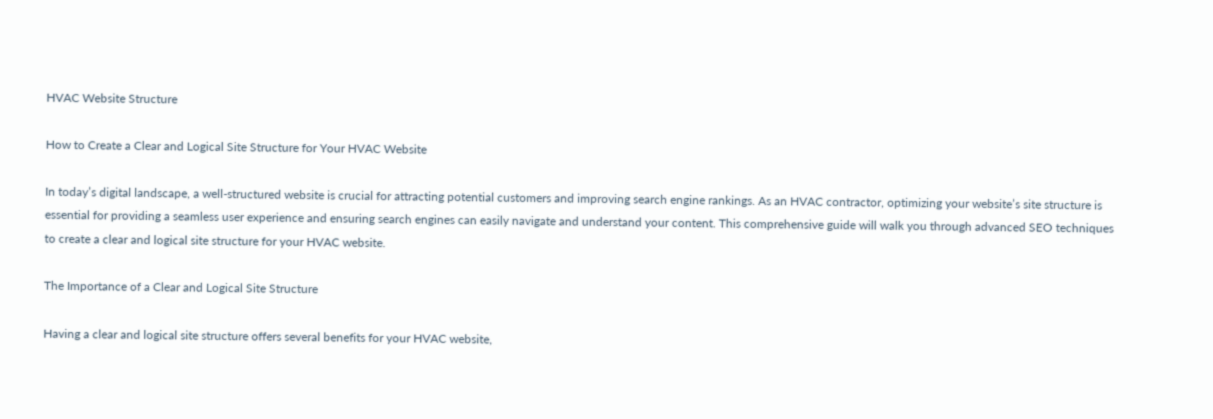HVAC Website Structure

How to Create a Clear and Logical Site Structure for Your HVAC Website

In today’s digital landscape, a well-structured website is crucial for attracting potential customers and improving search engine rankings. As an HVAC contractor, optimizing your website’s site structure is essential for providing a seamless user experience and ensuring search engines can easily navigate and understand your content. This comprehensive guide will walk you through advanced SEO techniques to create a clear and logical site structure for your HVAC website.

The Importance of a Clear and Logical Site Structure

Having a clear and logical site structure offers several benefits for your HVAC website,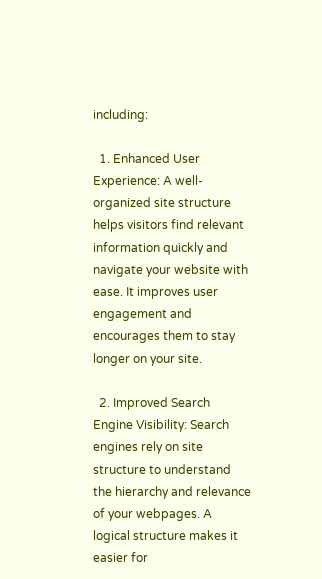including:

  1. Enhanced User Experience: A well-organized site structure helps visitors find relevant information quickly and navigate your website with ease. It improves user engagement and encourages them to stay longer on your site.

  2. Improved Search Engine Visibility: Search engines rely on site structure to understand the hierarchy and relevance of your webpages. A logical structure makes it easier for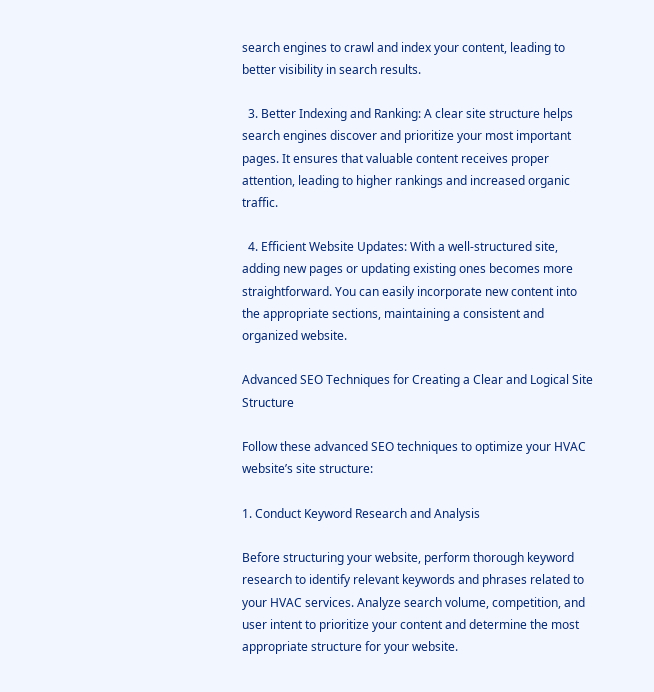search engines to crawl and index your content, leading to better visibility in search results.

  3. Better Indexing and Ranking: A clear site structure helps search engines discover and prioritize your most important pages. It ensures that valuable content receives proper attention, leading to higher rankings and increased organic traffic.

  4. Efficient Website Updates: With a well-structured site, adding new pages or updating existing ones becomes more straightforward. You can easily incorporate new content into the appropriate sections, maintaining a consistent and organized website.

Advanced SEO Techniques for Creating a Clear and Logical Site Structure

Follow these advanced SEO techniques to optimize your HVAC website’s site structure:

1. Conduct Keyword Research and Analysis

Before structuring your website, perform thorough keyword research to identify relevant keywords and phrases related to your HVAC services. Analyze search volume, competition, and user intent to prioritize your content and determine the most appropriate structure for your website.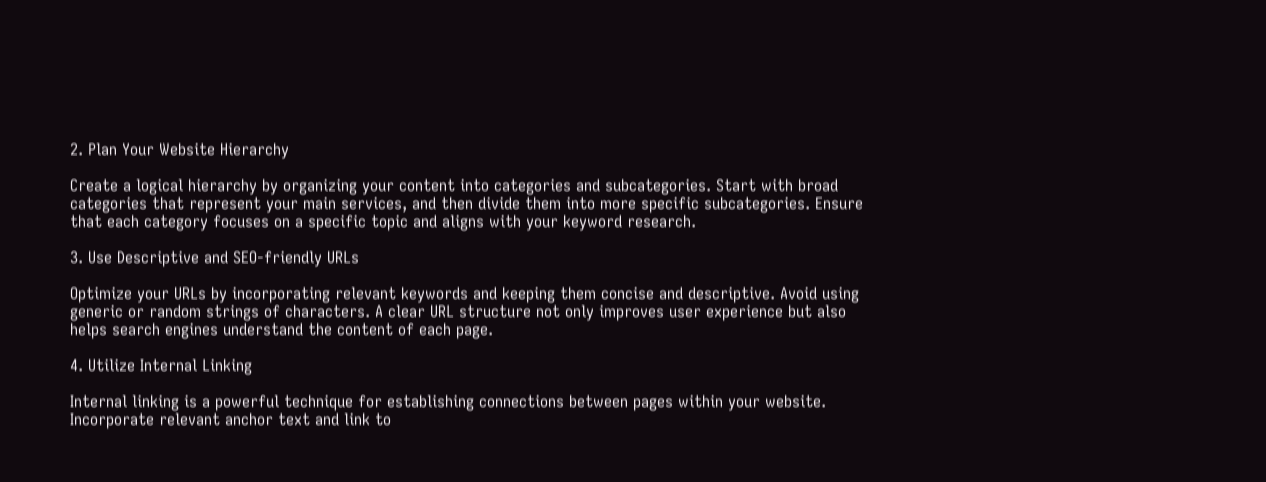2. Plan Your Website Hierarchy

Create a logical hierarchy by organizing your content into categories and subcategories. Start with broad categories that represent your main services, and then divide them into more specific subcategories. Ensure that each category focuses on a specific topic and aligns with your keyword research.

3. Use Descriptive and SEO-friendly URLs

Optimize your URLs by incorporating relevant keywords and keeping them concise and descriptive. Avoid using generic or random strings of characters. A clear URL structure not only improves user experience but also helps search engines understand the content of each page.

4. Utilize Internal Linking

Internal linking is a powerful technique for establishing connections between pages within your website. Incorporate relevant anchor text and link to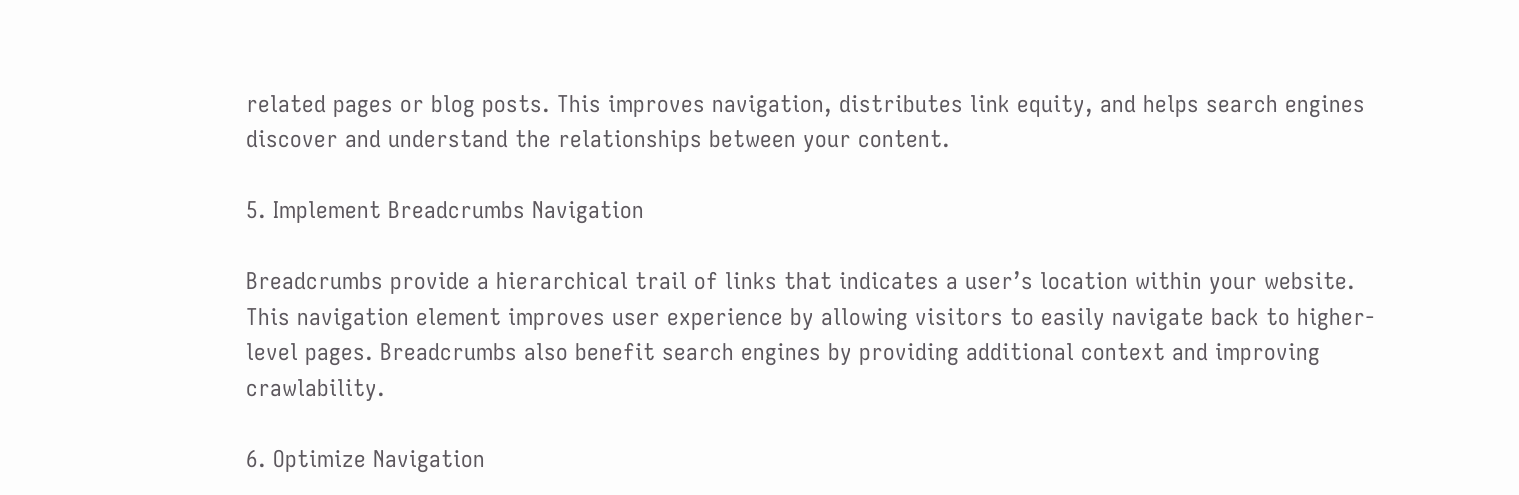related pages or blog posts. This improves navigation, distributes link equity, and helps search engines discover and understand the relationships between your content.

5. Implement Breadcrumbs Navigation

Breadcrumbs provide a hierarchical trail of links that indicates a user’s location within your website. This navigation element improves user experience by allowing visitors to easily navigate back to higher-level pages. Breadcrumbs also benefit search engines by providing additional context and improving crawlability.

6. Optimize Navigation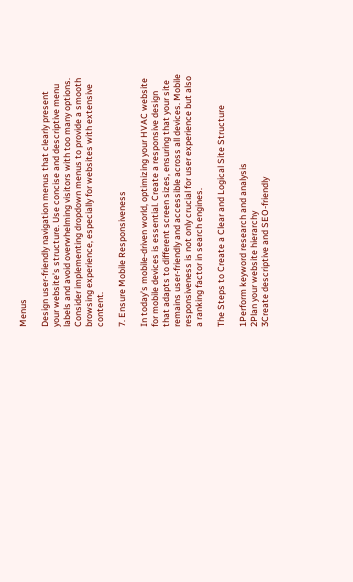Menus

Design user-friendly navigation menus that clearly present your website’s structure. Use concise and descriptive menu labels and avoid overwhelming visitors with too many options. Consider implementing dropdown menus to provide a smooth browsing experience, especially for websites with extensive content.

7. Ensure Mobile Responsiveness

In today’s mobile-driven world, optimizing your HVAC website for mobile devices is essential. Create a responsive design that adapts to different screen sizes, ensuring that your site remains user-friendly and accessible across all devices. Mobile responsiveness is not only crucial for user experience but also a ranking factor in search engines.

The Steps to Create a Clear and Logical Site Structure

1Perform keyword research and analysis
2Plan your website hierarchy
3Create descriptive and SEO-friendly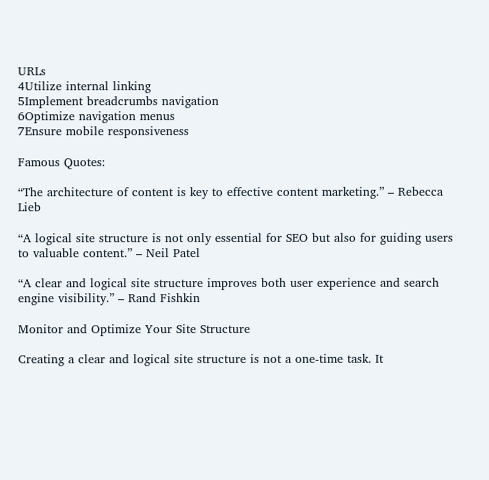URLs
4Utilize internal linking
5Implement breadcrumbs navigation
6Optimize navigation menus
7Ensure mobile responsiveness

Famous Quotes:

“The architecture of content is key to effective content marketing.” – Rebecca Lieb

“A logical site structure is not only essential for SEO but also for guiding users to valuable content.” – Neil Patel

“A clear and logical site structure improves both user experience and search engine visibility.” – Rand Fishkin

Monitor and Optimize Your Site Structure

Creating a clear and logical site structure is not a one-time task. It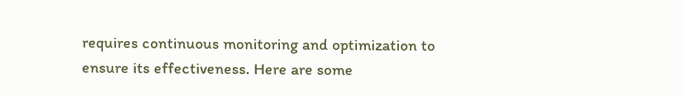requires continuous monitoring and optimization to ensure its effectiveness. Here are some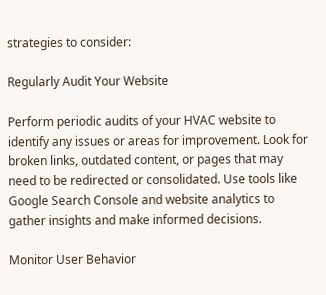strategies to consider:

Regularly Audit Your Website

Perform periodic audits of your HVAC website to identify any issues or areas for improvement. Look for broken links, outdated content, or pages that may need to be redirected or consolidated. Use tools like Google Search Console and website analytics to gather insights and make informed decisions.

Monitor User Behavior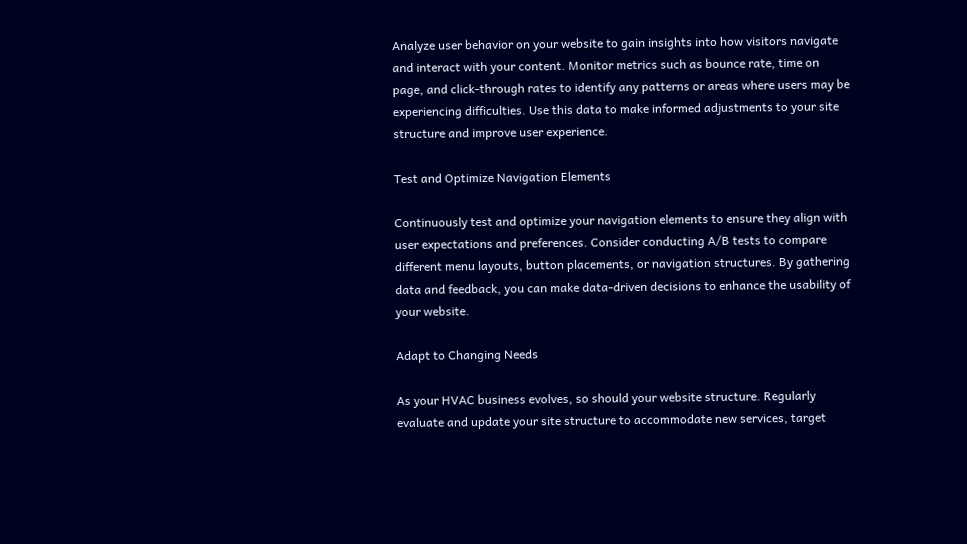Analyze user behavior on your website to gain insights into how visitors navigate and interact with your content. Monitor metrics such as bounce rate, time on page, and click-through rates to identify any patterns or areas where users may be experiencing difficulties. Use this data to make informed adjustments to your site structure and improve user experience.

Test and Optimize Navigation Elements

Continuously test and optimize your navigation elements to ensure they align with user expectations and preferences. Consider conducting A/B tests to compare different menu layouts, button placements, or navigation structures. By gathering data and feedback, you can make data-driven decisions to enhance the usability of your website.

Adapt to Changing Needs

As your HVAC business evolves, so should your website structure. Regularly evaluate and update your site structure to accommodate new services, target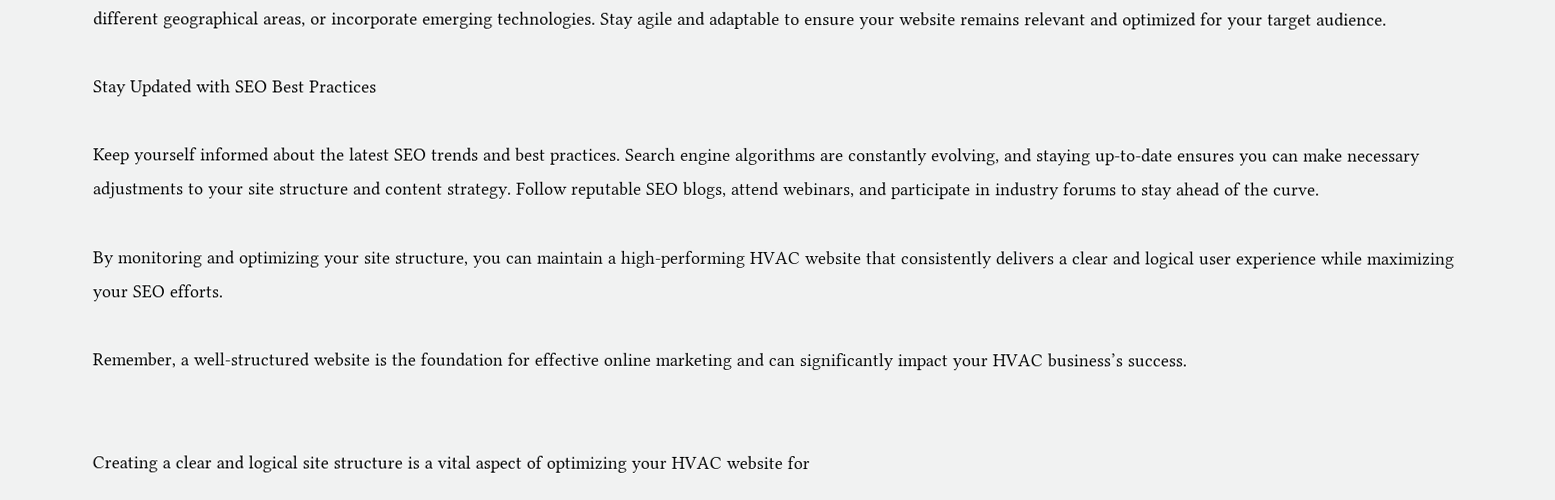different geographical areas, or incorporate emerging technologies. Stay agile and adaptable to ensure your website remains relevant and optimized for your target audience.

Stay Updated with SEO Best Practices

Keep yourself informed about the latest SEO trends and best practices. Search engine algorithms are constantly evolving, and staying up-to-date ensures you can make necessary adjustments to your site structure and content strategy. Follow reputable SEO blogs, attend webinars, and participate in industry forums to stay ahead of the curve.

By monitoring and optimizing your site structure, you can maintain a high-performing HVAC website that consistently delivers a clear and logical user experience while maximizing your SEO efforts.

Remember, a well-structured website is the foundation for effective online marketing and can significantly impact your HVAC business’s success.


Creating a clear and logical site structure is a vital aspect of optimizing your HVAC website for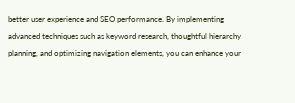better user experience and SEO performance. By implementing advanced techniques such as keyword research, thoughtful hierarchy planning, and optimizing navigation elements, you can enhance your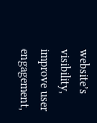website’s visibility, improve user engagement,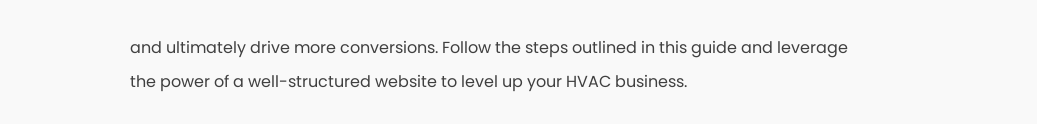and ultimately drive more conversions. Follow the steps outlined in this guide and leverage the power of a well-structured website to level up your HVAC business.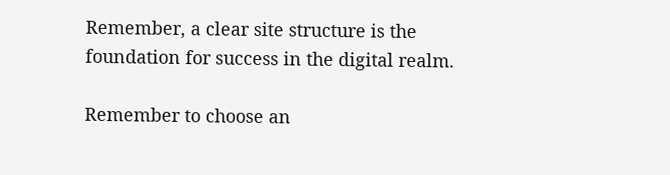Remember, a clear site structure is the foundation for success in the digital realm.

Remember to choose an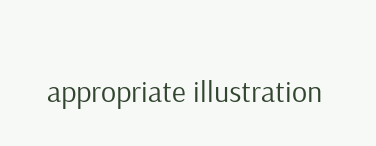appropriate illustration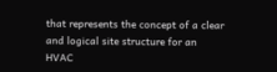that represents the concept of a clear and logical site structure for an HVAC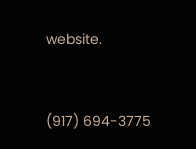website.


(917) 694-3775